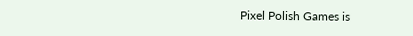Pixel Polish Games is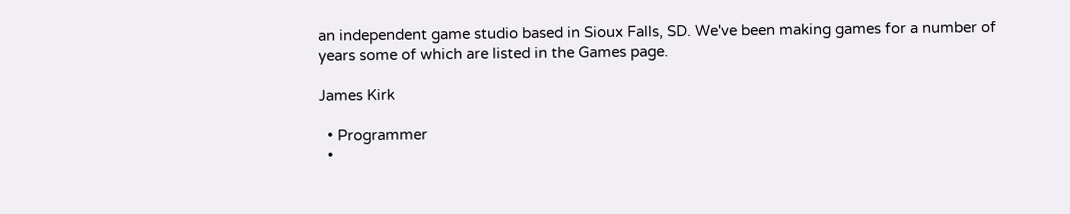an independent game studio based in Sioux Falls, SD. We've been making games for a number of years some of which are listed in the Games page.

James Kirk

  • Programmer
  •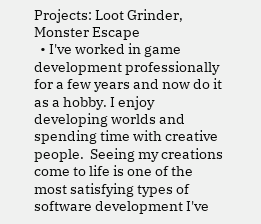Projects: Loot Grinder, Monster Escape
  • I've worked in game development professionally for a few years and now do it as a hobby. I enjoy developing worlds and spending time with creative people.  Seeing my creations come to life is one of the most satisfying types of software development I've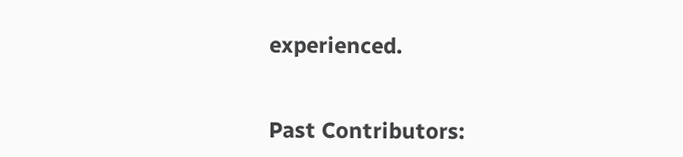experienced.


Past Contributors: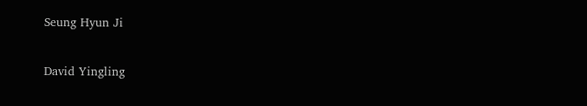Seung Hyun Ji


David Yingling